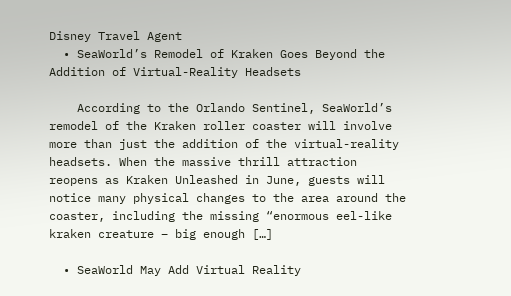Disney Travel Agent
  • SeaWorld’s Remodel of Kraken Goes Beyond the Addition of Virtual-Reality Headsets

    According to the Orlando Sentinel, SeaWorld’s remodel of the Kraken roller coaster will involve more than just the addition of the virtual-reality headsets. When the massive thrill attraction reopens as Kraken Unleashed in June, guests will notice many physical changes to the area around the coaster, including the missing “enormous eel-like kraken creature – big enough […]

  • SeaWorld May Add Virtual Reality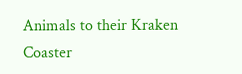Animals to their Kraken Coaster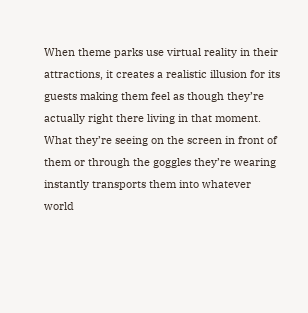When theme parks use virtual reality in their attractions, it creates a realistic illusion for its guests making them feel as though they’re actually right there living in that moment. What they’re seeing on the screen in front of them or through the goggles they’re wearing instantly transports them into whatever world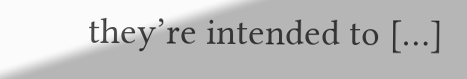they’re intended to […]